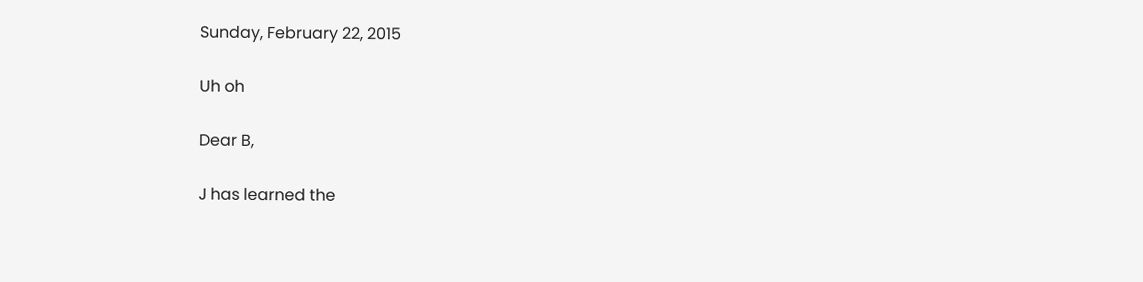Sunday, February 22, 2015

Uh oh

Dear B,

J has learned the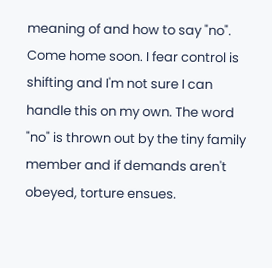meaning of and how to say "no". Come home soon. I fear control is shifting and I'm not sure I can handle this on my own. The word "no" is thrown out by the tiny family member and if demands aren't obeyed, torture ensues.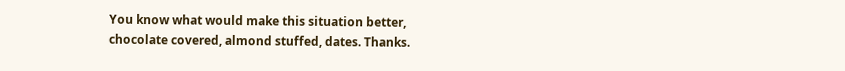You know what would make this situation better, chocolate covered, almond stuffed, dates. Thanks.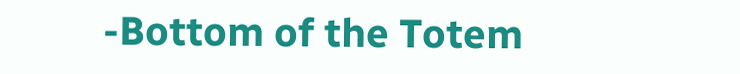-Bottom of the Totem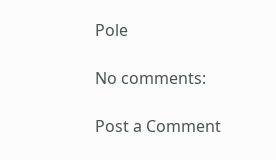Pole

No comments:

Post a Comment